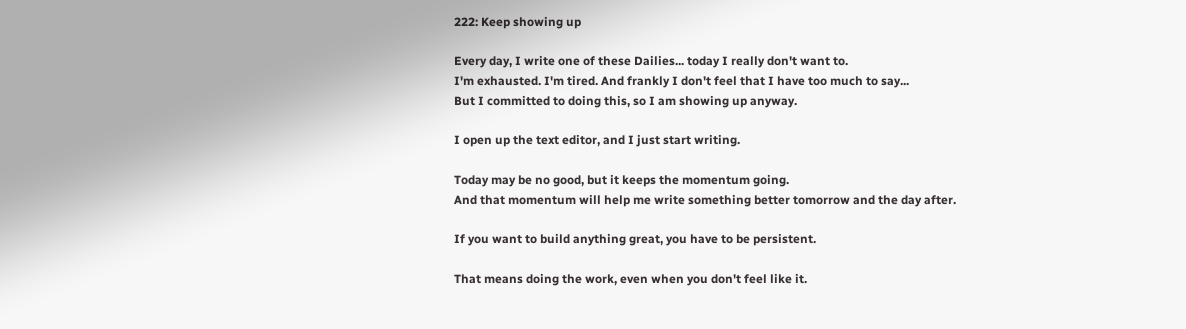222: Keep showing up

Every day, I write one of these Dailies... today I really don't want to.
I'm exhausted. I'm tired. And frankly I don't feel that I have too much to say...
But I committed to doing this, so I am showing up anyway.

I open up the text editor, and I just start writing.

Today may be no good, but it keeps the momentum going.
And that momentum will help me write something better tomorrow and the day after.

If you want to build anything great, you have to be persistent.

That means doing the work, even when you don't feel like it.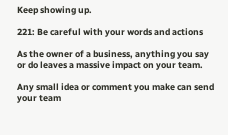Keep showing up.

221: Be careful with your words and actions

As the owner of a business, anything you say or do leaves a massive impact on your team.

Any small idea or comment you make can send your team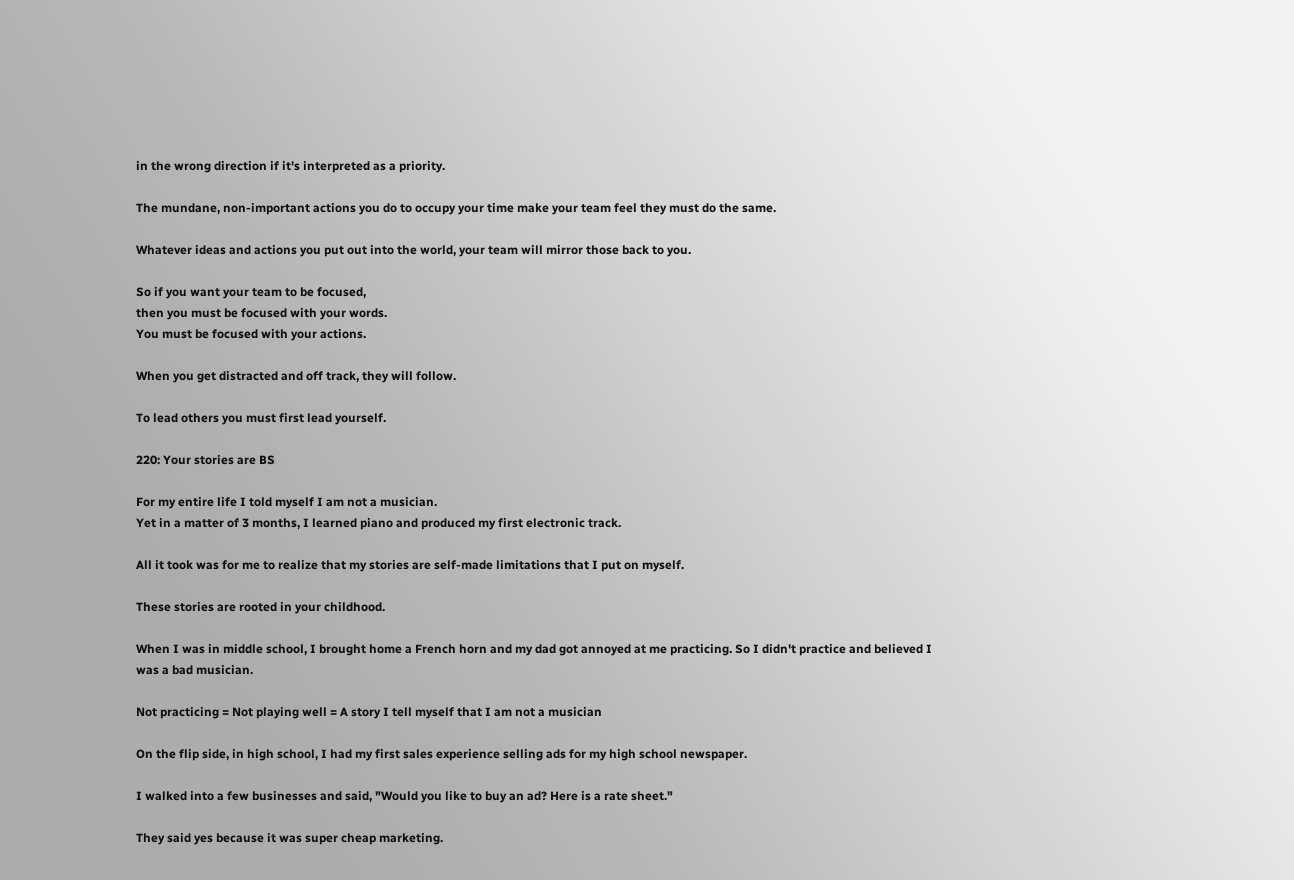in the wrong direction if it's interpreted as a priority.

The mundane, non-important actions you do to occupy your time make your team feel they must do the same.

Whatever ideas and actions you put out into the world, your team will mirror those back to you.

So if you want your team to be focused,
then you must be focused with your words.
You must be focused with your actions.

When you get distracted and off track, they will follow.

To lead others you must first lead yourself.

220: Your stories are BS

For my entire life I told myself I am not a musician.
Yet in a matter of 3 months, I learned piano and produced my first electronic track.

All it took was for me to realize that my stories are self-made limitations that I put on myself.

These stories are rooted in your childhood.

When I was in middle school, I brought home a French horn and my dad got annoyed at me practicing. So I didn't practice and believed I was a bad musician.

Not practicing = Not playing well = A story I tell myself that I am not a musician

On the flip side, in high school, I had my first sales experience selling ads for my high school newspaper.

I walked into a few businesses and said, "Would you like to buy an ad? Here is a rate sheet."

They said yes because it was super cheap marketing.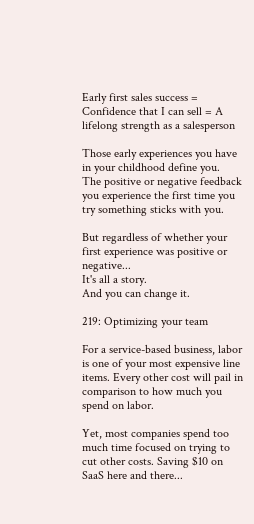Early first sales success = Confidence that I can sell = A lifelong strength as a salesperson

Those early experiences you have in your childhood define you.
The positive or negative feedback you experience the first time you try something sticks with you.

But regardless of whether your first experience was positive or negative...
It's all a story.
And you can change it.

219: Optimizing your team

For a service-based business, labor is one of your most expensive line items. Every other cost will pail in comparison to how much you spend on labor.

Yet, most companies spend too much time focused on trying to cut other costs. Saving $10 on SaaS here and there...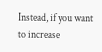Instead, if you want to increase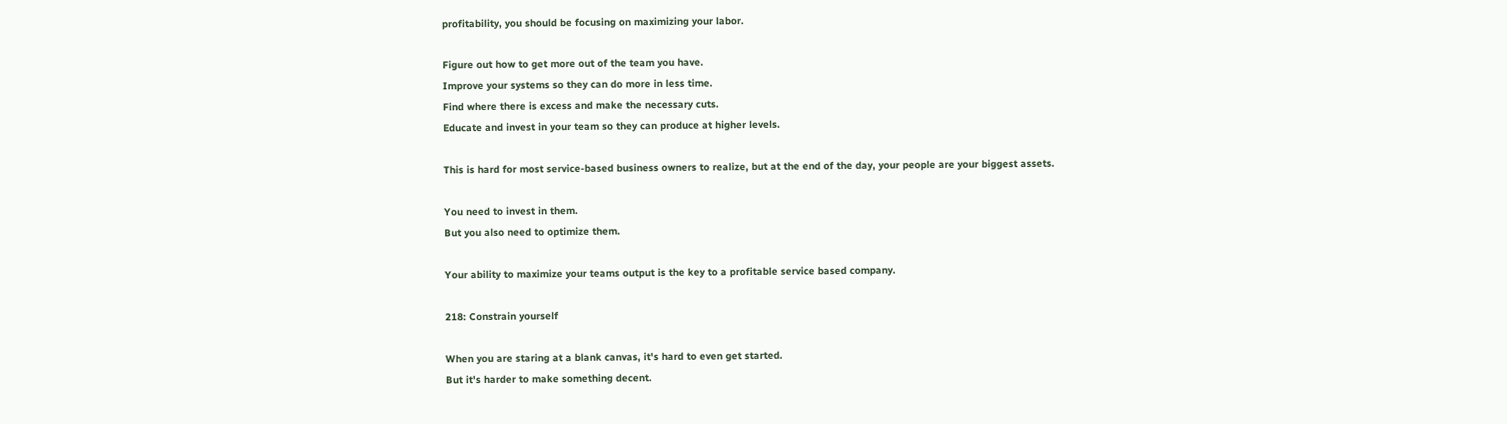profitability, you should be focusing on maximizing your labor.

Figure out how to get more out of the team you have.
Improve your systems so they can do more in less time.
Find where there is excess and make the necessary cuts.
Educate and invest in your team so they can produce at higher levels.

This is hard for most service-based business owners to realize, but at the end of the day, your people are your biggest assets.

You need to invest in them.
But you also need to optimize them.

Your ability to maximize your teams output is the key to a profitable service based company.

218: Constrain yourself

When you are staring at a blank canvas, it's hard to even get started.
But it's harder to make something decent.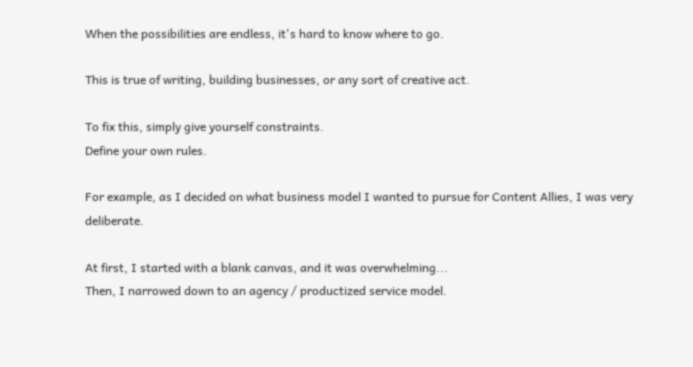When the possibilities are endless, it's hard to know where to go.

This is true of writing, building businesses, or any sort of creative act.

To fix this, simply give yourself constraints.
Define your own rules.

For example, as I decided on what business model I wanted to pursue for Content Allies, I was very deliberate.

At first, I started with a blank canvas, and it was overwhelming...
Then, I narrowed down to an agency / productized service model.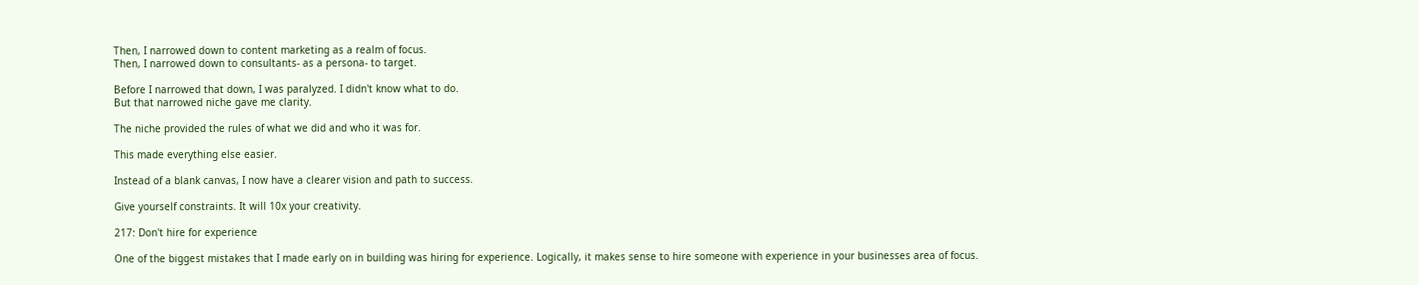Then, I narrowed down to content marketing as a realm of focus.
Then, I narrowed down to consultants- as a persona- to target.

Before I narrowed that down, I was paralyzed. I didn't know what to do.
But that narrowed niche gave me clarity.

The niche provided the rules of what we did and who it was for.

This made everything else easier.

Instead of a blank canvas, I now have a clearer vision and path to success.

Give yourself constraints. It will 10x your creativity.

217: Don't hire for experience

One of the biggest mistakes that I made early on in building was hiring for experience. Logically, it makes sense to hire someone with experience in your businesses area of focus.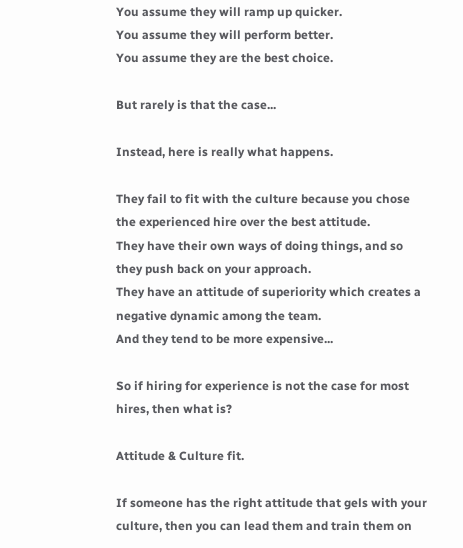You assume they will ramp up quicker.
You assume they will perform better.
You assume they are the best choice.

But rarely is that the case...

Instead, here is really what happens.

They fail to fit with the culture because you chose the experienced hire over the best attitude.
They have their own ways of doing things, and so they push back on your approach.
They have an attitude of superiority which creates a negative dynamic among the team.
And they tend to be more expensive...

So if hiring for experience is not the case for most hires, then what is?

Attitude & Culture fit.

If someone has the right attitude that gels with your culture, then you can lead them and train them on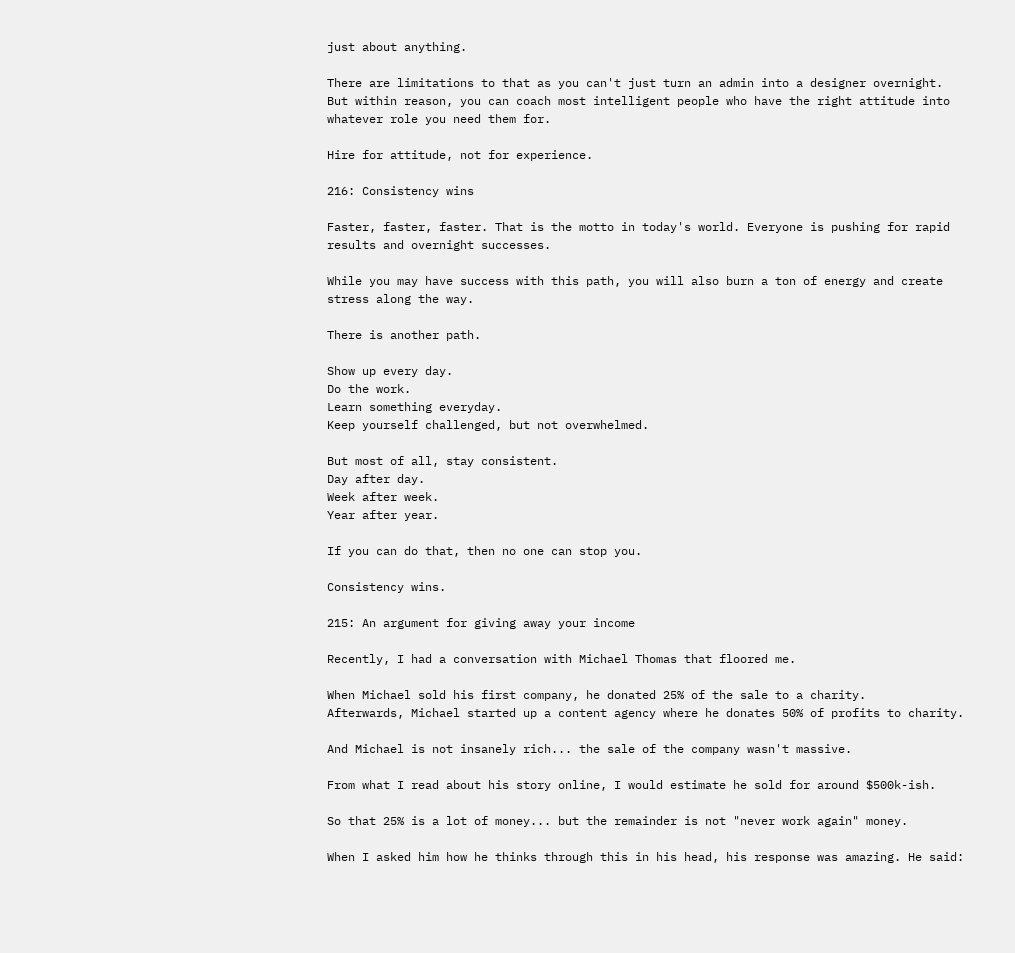just about anything.

There are limitations to that as you can't just turn an admin into a designer overnight. But within reason, you can coach most intelligent people who have the right attitude into whatever role you need them for.

Hire for attitude, not for experience.

216: Consistency wins

Faster, faster, faster. That is the motto in today's world. Everyone is pushing for rapid results and overnight successes.

While you may have success with this path, you will also burn a ton of energy and create stress along the way.

There is another path.

Show up every day.
Do the work.
Learn something everyday.
Keep yourself challenged, but not overwhelmed.

But most of all, stay consistent.
Day after day.
Week after week.
Year after year.

If you can do that, then no one can stop you.

Consistency wins.

215: An argument for giving away your income

Recently, I had a conversation with Michael Thomas that floored me.

When Michael sold his first company, he donated 25% of the sale to a charity.
Afterwards, Michael started up a content agency where he donates 50% of profits to charity.

And Michael is not insanely rich... the sale of the company wasn't massive.

From what I read about his story online, I would estimate he sold for around $500k-ish.

So that 25% is a lot of money... but the remainder is not "never work again" money.

When I asked him how he thinks through this in his head, his response was amazing. He said: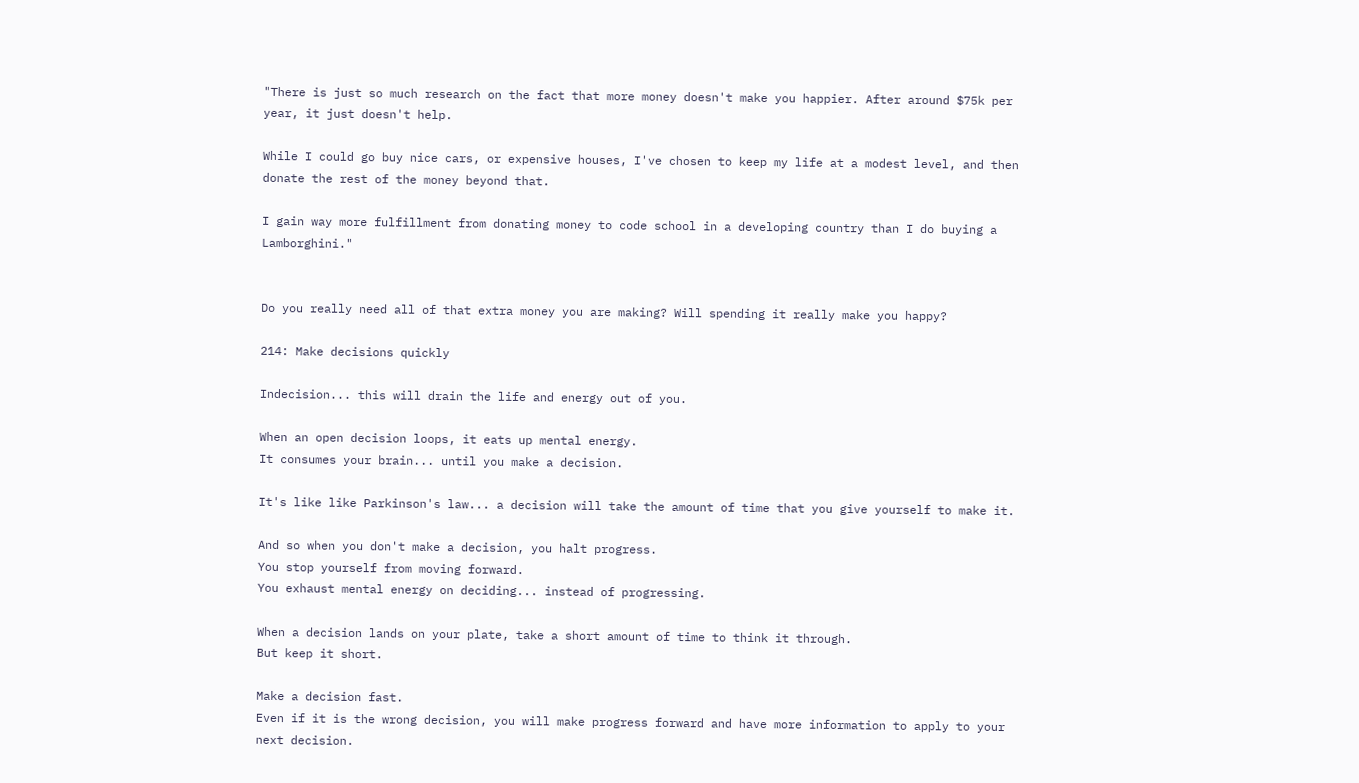"There is just so much research on the fact that more money doesn't make you happier. After around $75k per year, it just doesn't help.

While I could go buy nice cars, or expensive houses, I've chosen to keep my life at a modest level, and then donate the rest of the money beyond that.

I gain way more fulfillment from donating money to code school in a developing country than I do buying a Lamborghini."


Do you really need all of that extra money you are making? Will spending it really make you happy?

214: Make decisions quickly

Indecision... this will drain the life and energy out of you.

When an open decision loops, it eats up mental energy.
It consumes your brain... until you make a decision.

It's like like Parkinson's law... a decision will take the amount of time that you give yourself to make it.

And so when you don't make a decision, you halt progress.
You stop yourself from moving forward.
You exhaust mental energy on deciding... instead of progressing.

When a decision lands on your plate, take a short amount of time to think it through.
But keep it short.

Make a decision fast.
Even if it is the wrong decision, you will make progress forward and have more information to apply to your next decision.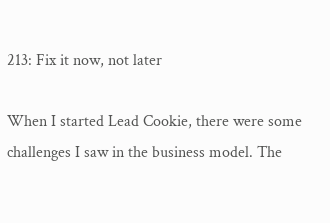213: Fix it now, not later

When I started Lead Cookie, there were some challenges I saw in the business model. The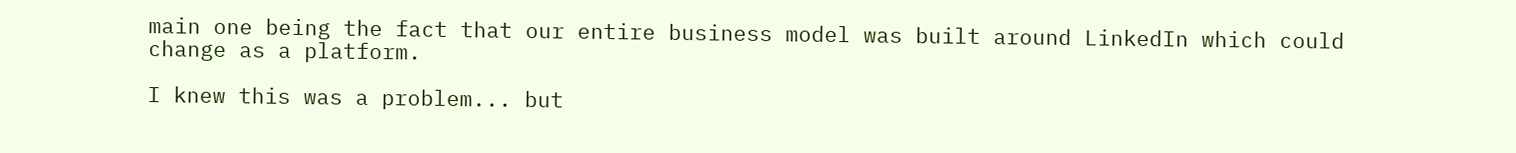main one being the fact that our entire business model was built around LinkedIn which could change as a platform.

I knew this was a problem... but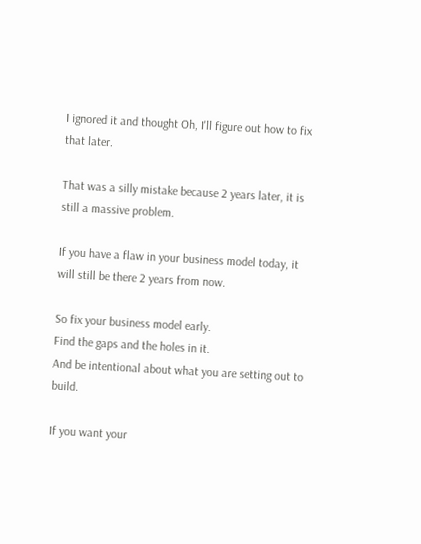I ignored it and thought Oh, I'll figure out how to fix that later.

That was a silly mistake because 2 years later, it is still a massive problem.

If you have a flaw in your business model today, it will still be there 2 years from now.

So fix your business model early.
Find the gaps and the holes in it.
And be intentional about what you are setting out to build.

If you want your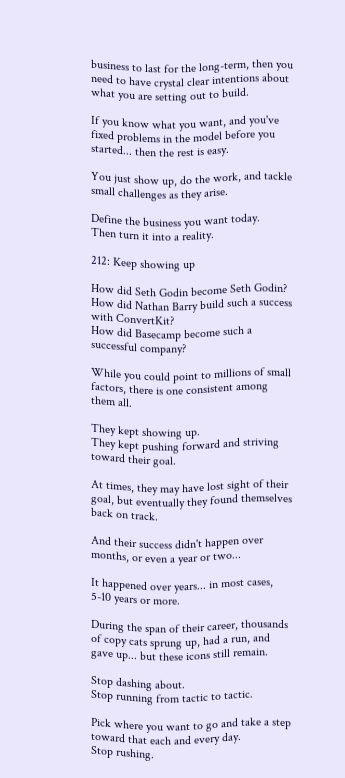business to last for the long-term, then you need to have crystal clear intentions about what you are setting out to build.

If you know what you want, and you've fixed problems in the model before you started... then the rest is easy.

You just show up, do the work, and tackle small challenges as they arise.

Define the business you want today.
Then turn it into a reality.

212: Keep showing up

How did Seth Godin become Seth Godin?
How did Nathan Barry build such a success with ConvertKit?
How did Basecamp become such a successful company?

While you could point to millions of small factors, there is one consistent among them all.

They kept showing up.
They kept pushing forward and striving toward their goal.

At times, they may have lost sight of their goal, but eventually they found themselves back on track.

And their success didn't happen over months, or even a year or two...

It happened over years... in most cases, 5-10 years or more.

During the span of their career, thousands of copy cats sprung up, had a run, and gave up... but these icons still remain.

Stop dashing about.
Stop running from tactic to tactic.

Pick where you want to go and take a step toward that each and every day.
Stop rushing.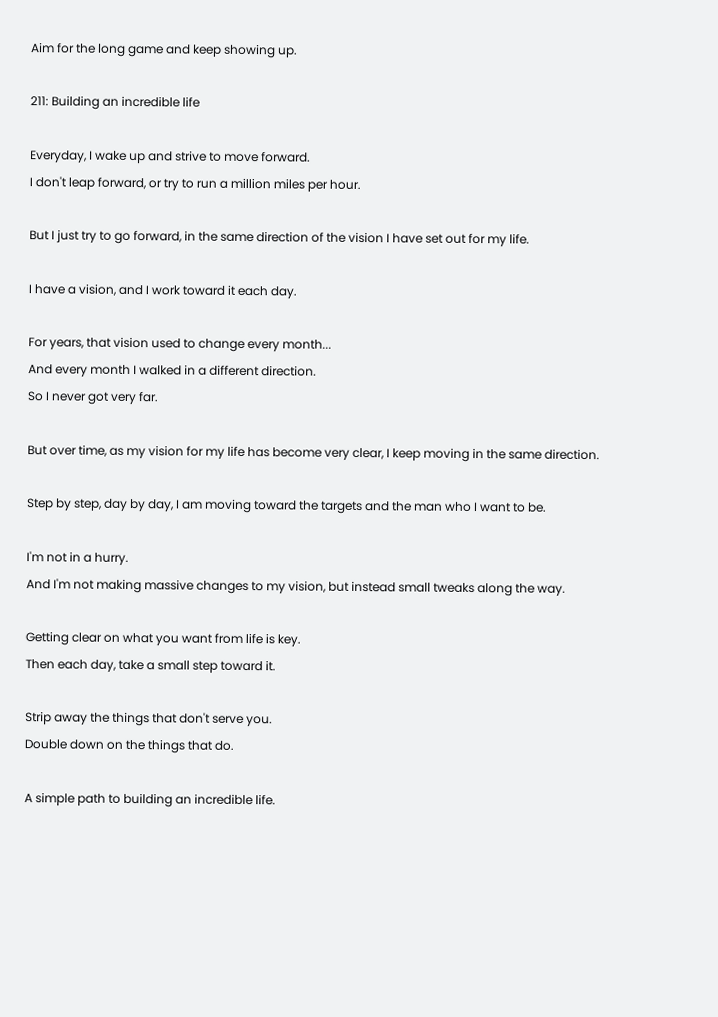Aim for the long game and keep showing up.

211: Building an incredible life

Everyday, I wake up and strive to move forward.
I don't leap forward, or try to run a million miles per hour.

But I just try to go forward, in the same direction of the vision I have set out for my life.

I have a vision, and I work toward it each day.

For years, that vision used to change every month...
And every month I walked in a different direction.
So I never got very far.

But over time, as my vision for my life has become very clear, I keep moving in the same direction.

Step by step, day by day, I am moving toward the targets and the man who I want to be.

I'm not in a hurry.
And I'm not making massive changes to my vision, but instead small tweaks along the way.

Getting clear on what you want from life is key.
Then each day, take a small step toward it.

Strip away the things that don't serve you.
Double down on the things that do.

A simple path to building an incredible life.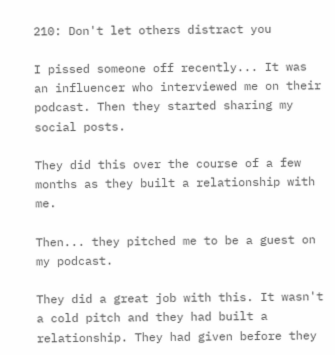210: Don't let others distract you

I pissed someone off recently... It was an influencer who interviewed me on their podcast. Then they started sharing my social posts.

They did this over the course of a few months as they built a relationship with me.

Then... they pitched me to be a guest on my podcast.

They did a great job with this. It wasn't a cold pitch and they had built a relationship. They had given before they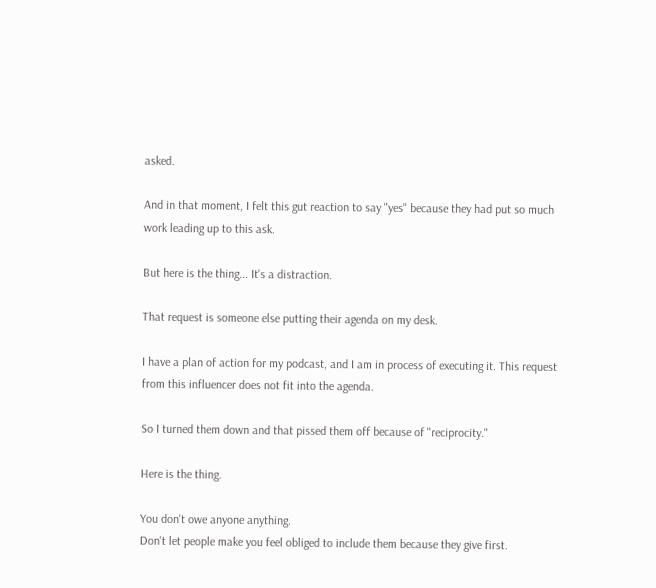asked.

And in that moment, I felt this gut reaction to say "yes" because they had put so much work leading up to this ask.

But here is the thing... It's a distraction.

That request is someone else putting their agenda on my desk.

I have a plan of action for my podcast, and I am in process of executing it. This request from this influencer does not fit into the agenda.

So I turned them down and that pissed them off because of "reciprocity."

Here is the thing.

You don't owe anyone anything.
Don't let people make you feel obliged to include them because they give first.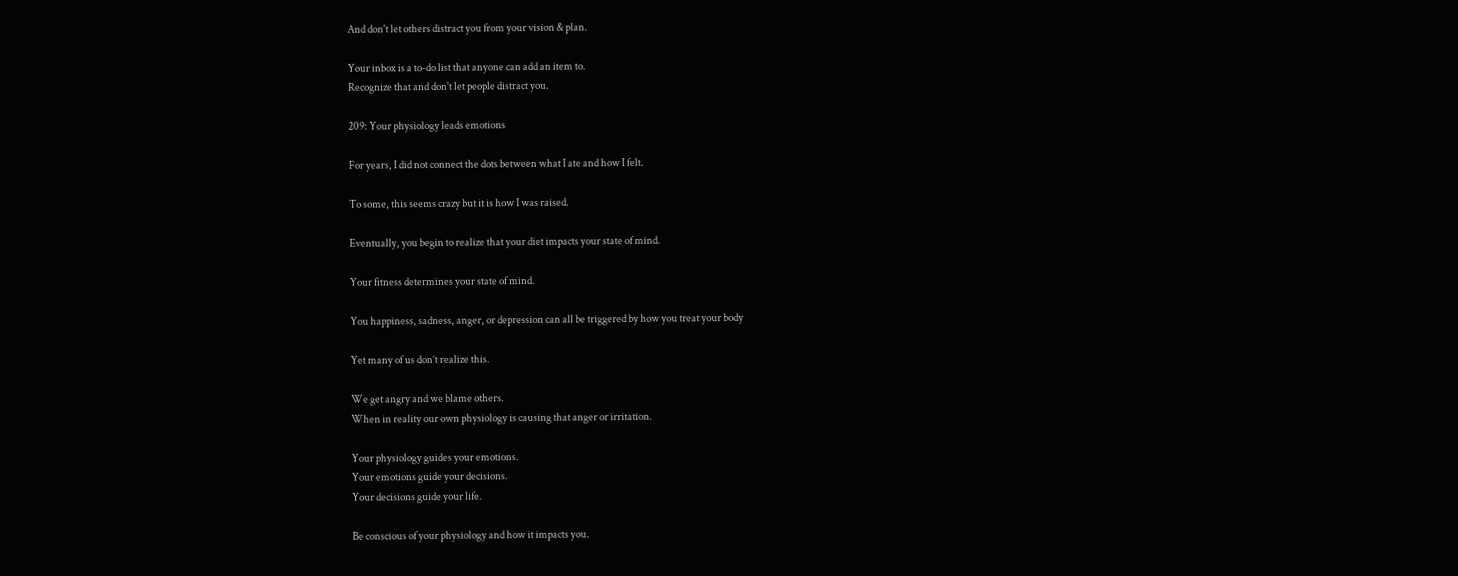And don't let others distract you from your vision & plan.

Your inbox is a to-do list that anyone can add an item to.
Recognize that and don't let people distract you.

209: Your physiology leads emotions

For years, I did not connect the dots between what I ate and how I felt.

To some, this seems crazy but it is how I was raised.

Eventually, you begin to realize that your diet impacts your state of mind.

Your fitness determines your state of mind.

You happiness, sadness, anger, or depression can all be triggered by how you treat your body

Yet many of us don’t realize this.

We get angry and we blame others.
When in reality our own physiology is causing that anger or irritation.

Your physiology guides your emotions.
Your emotions guide your decisions.
Your decisions guide your life.

Be conscious of your physiology and how it impacts you.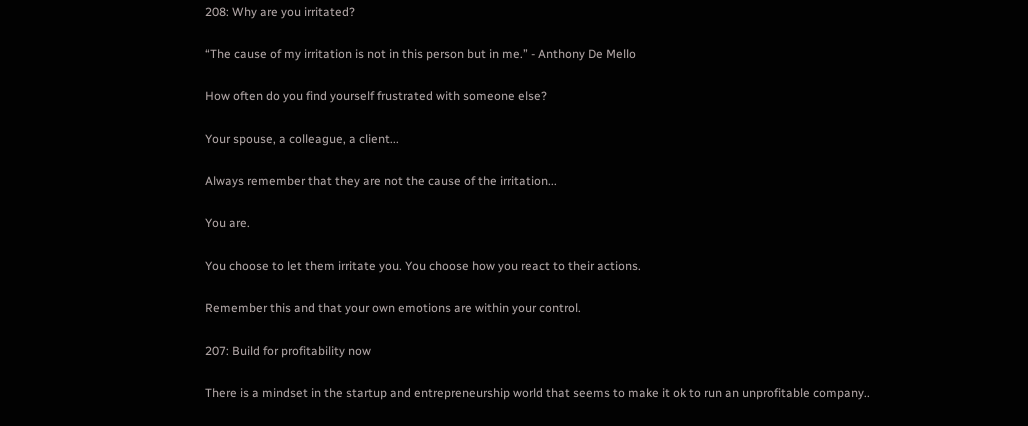208: Why are you irritated?

“The cause of my irritation is not in this person but in me.” - Anthony De Mello

How often do you find yourself frustrated with someone else?

Your spouse, a colleague, a client...

Always remember that they are not the cause of the irritation...

You are.

You choose to let them irritate you. You choose how you react to their actions.

Remember this and that your own emotions are within your control.

207: Build for profitability now

There is a mindset in the startup and entrepreneurship world that seems to make it ok to run an unprofitable company..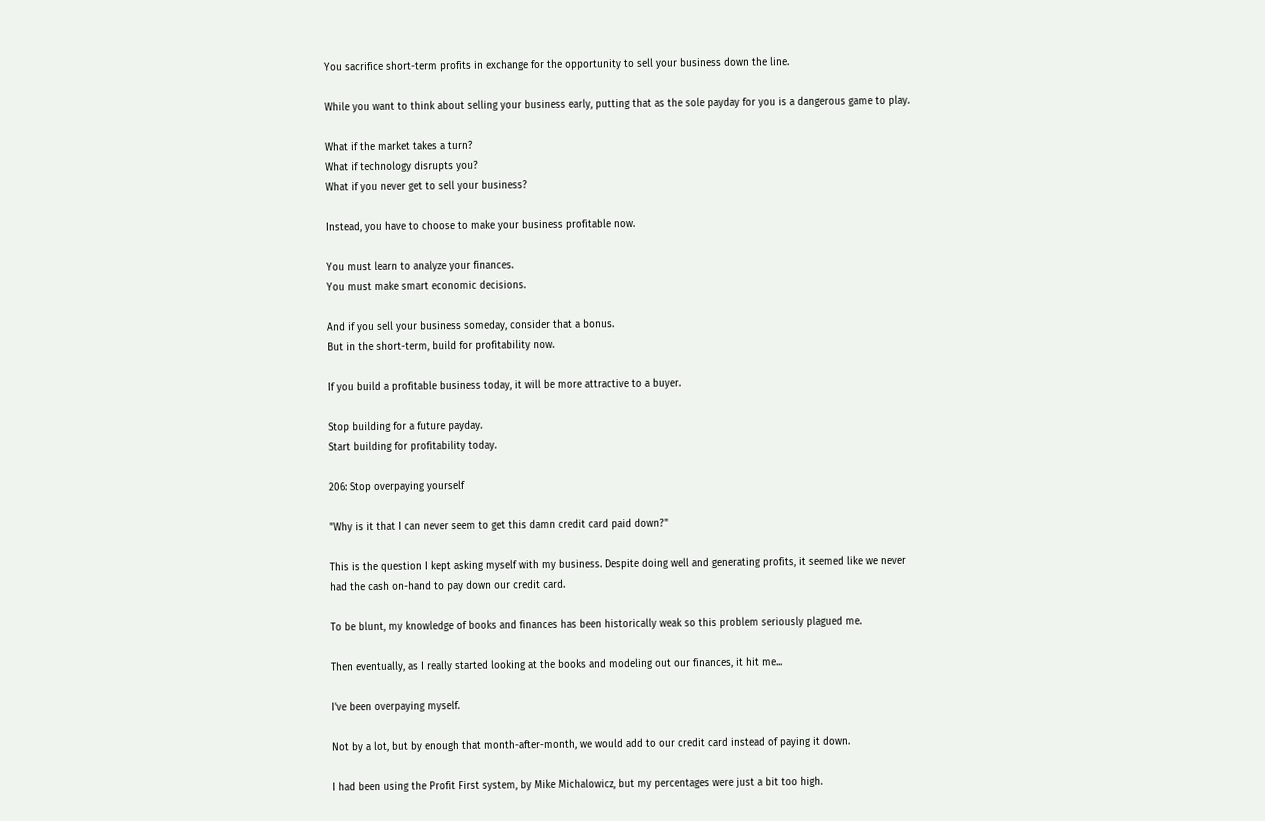You sacrifice short-term profits in exchange for the opportunity to sell your business down the line.

While you want to think about selling your business early, putting that as the sole payday for you is a dangerous game to play.

What if the market takes a turn?
What if technology disrupts you?
What if you never get to sell your business?

Instead, you have to choose to make your business profitable now.

You must learn to analyze your finances.
You must make smart economic decisions.

And if you sell your business someday, consider that a bonus.
But in the short-term, build for profitability now.

If you build a profitable business today, it will be more attractive to a buyer.

Stop building for a future payday.
Start building for profitability today.

206: Stop overpaying yourself

"Why is it that I can never seem to get this damn credit card paid down?"

This is the question I kept asking myself with my business. Despite doing well and generating profits, it seemed like we never had the cash on-hand to pay down our credit card.

To be blunt, my knowledge of books and finances has been historically weak so this problem seriously plagued me.

Then eventually, as I really started looking at the books and modeling out our finances, it hit me...

I've been overpaying myself.

Not by a lot, but by enough that month-after-month, we would add to our credit card instead of paying it down.

I had been using the Profit First system, by Mike Michalowicz, but my percentages were just a bit too high.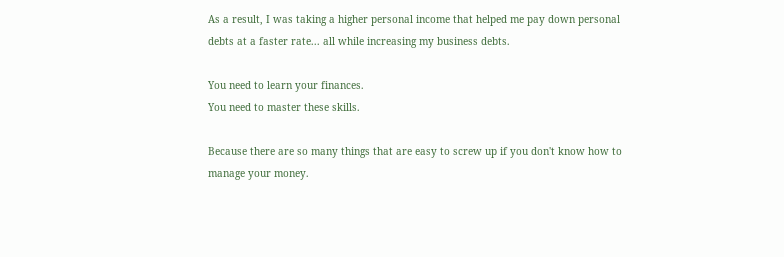As a result, I was taking a higher personal income that helped me pay down personal debts at a faster rate... all while increasing my business debts.

You need to learn your finances.
You need to master these skills.

Because there are so many things that are easy to screw up if you don't know how to manage your money.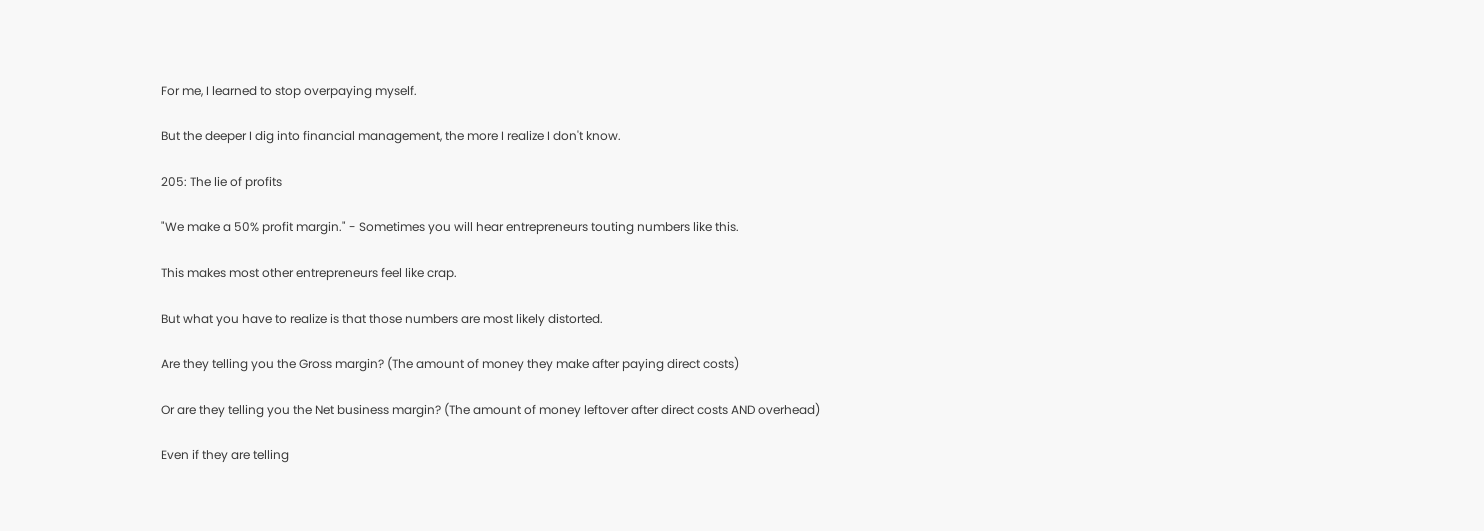For me, I learned to stop overpaying myself.

But the deeper I dig into financial management, the more I realize I don't know.

205: The lie of profits

"We make a 50% profit margin." - Sometimes you will hear entrepreneurs touting numbers like this.

This makes most other entrepreneurs feel like crap.

But what you have to realize is that those numbers are most likely distorted.

Are they telling you the Gross margin? (The amount of money they make after paying direct costs)

Or are they telling you the Net business margin? (The amount of money leftover after direct costs AND overhead)

Even if they are telling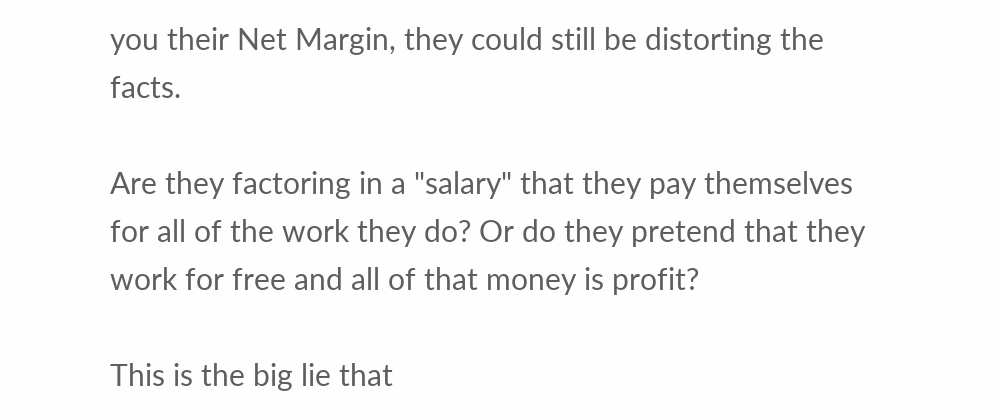you their Net Margin, they could still be distorting the facts.

Are they factoring in a "salary" that they pay themselves for all of the work they do? Or do they pretend that they work for free and all of that money is profit?

This is the big lie that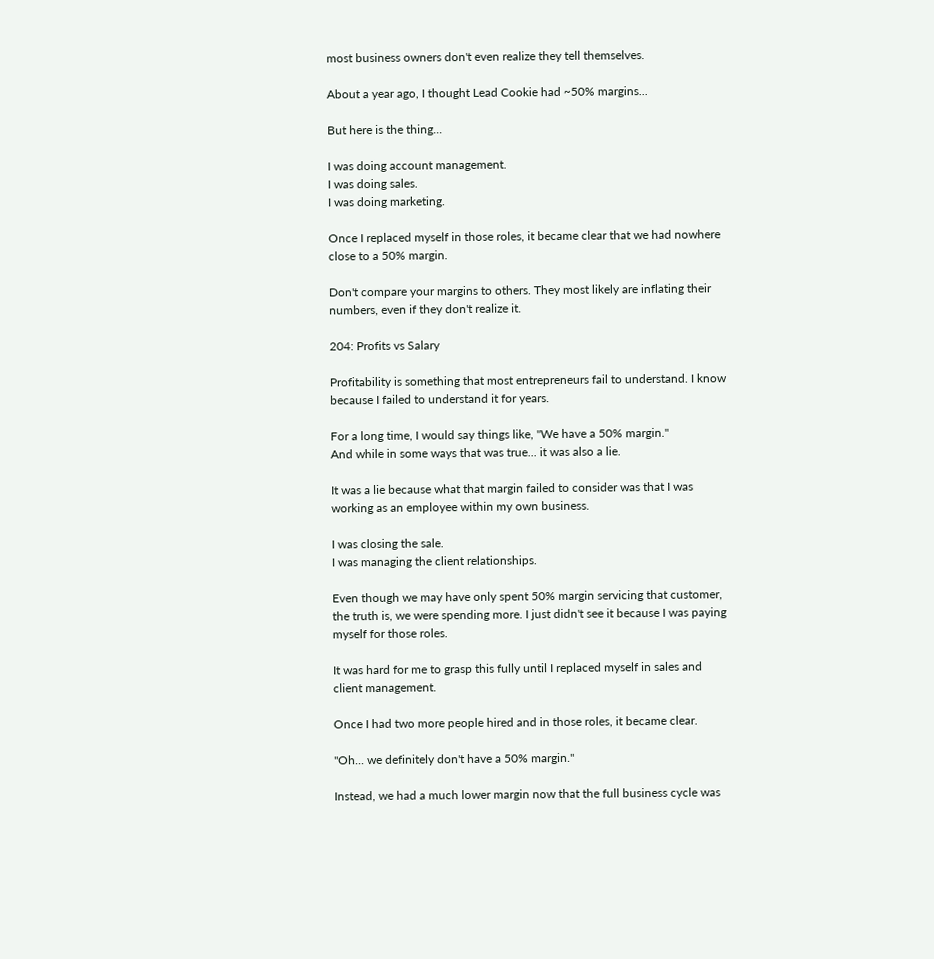most business owners don't even realize they tell themselves.

About a year ago, I thought Lead Cookie had ~50% margins...

But here is the thing...

I was doing account management.
I was doing sales.
I was doing marketing.

Once I replaced myself in those roles, it became clear that we had nowhere close to a 50% margin.

Don't compare your margins to others. They most likely are inflating their numbers, even if they don't realize it.

204: Profits vs Salary

Profitability is something that most entrepreneurs fail to understand. I know because I failed to understand it for years.

For a long time, I would say things like, "We have a 50% margin."
And while in some ways that was true... it was also a lie.

It was a lie because what that margin failed to consider was that I was working as an employee within my own business.

I was closing the sale.
I was managing the client relationships.

Even though we may have only spent 50% margin servicing that customer, the truth is, we were spending more. I just didn't see it because I was paying myself for those roles.

It was hard for me to grasp this fully until I replaced myself in sales and client management.

Once I had two more people hired and in those roles, it became clear.

"Oh... we definitely don't have a 50% margin."

Instead, we had a much lower margin now that the full business cycle was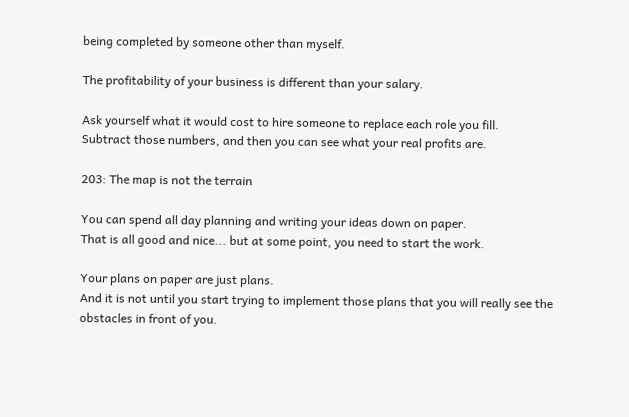being completed by someone other than myself.

The profitability of your business is different than your salary.

Ask yourself what it would cost to hire someone to replace each role you fill.
Subtract those numbers, and then you can see what your real profits are.

203: The map is not the terrain

You can spend all day planning and writing your ideas down on paper.
That is all good and nice... but at some point, you need to start the work.

Your plans on paper are just plans.
And it is not until you start trying to implement those plans that you will really see the obstacles in front of you.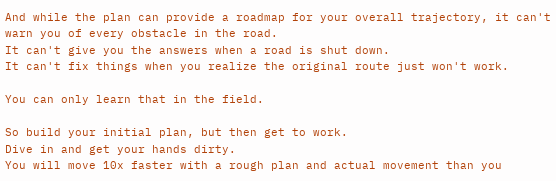And while the plan can provide a roadmap for your overall trajectory, it can't warn you of every obstacle in the road.
It can't give you the answers when a road is shut down.
It can't fix things when you realize the original route just won't work.

You can only learn that in the field.

So build your initial plan, but then get to work.
Dive in and get your hands dirty.
You will move 10x faster with a rough plan and actual movement than you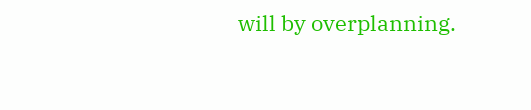will by overplanning.